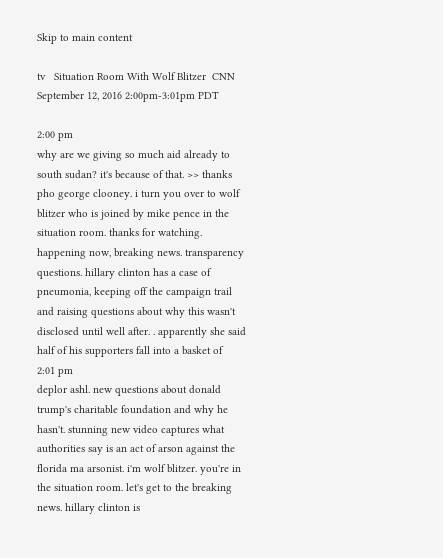Skip to main content

tv   Situation Room With Wolf Blitzer  CNN  September 12, 2016 2:00pm-3:01pm PDT

2:00 pm
why are we giving so much aid already to south sudan? it's because of that. >> thanks pho george clooney. i turn you over to wolf blitzer who is joined by mike pence in the situation room. thanks for watching. happening now, breaking news. transparency questions. hillary clinton has a case of pneumonia, keeping off the campaign trail and raising questions about why this wasn't disclosed until well after. . apparently she said half of his supporters fall into a basket of
2:01 pm
deplor ashl. new questions about donald trump's charitable foundation and why he hasn't. stunning new video captures what authorities say is an act of arson against the florida ma arsonist. i'm wolf blitzer. you're in the situation room. let's get to the breaking news. hillary clinton is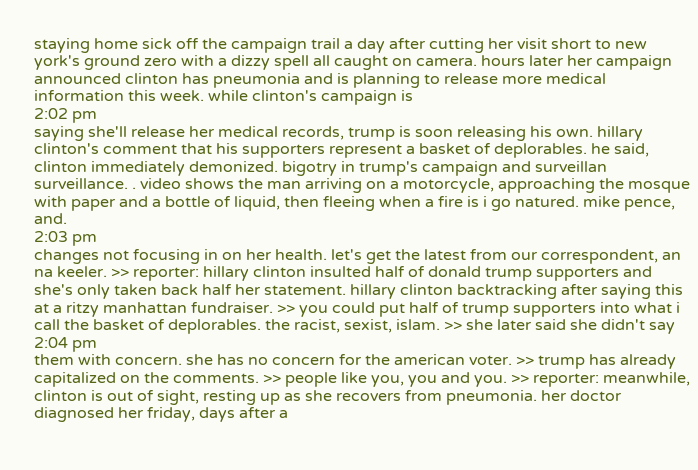staying home sick off the campaign trail a day after cutting her visit short to new york's ground zero with a dizzy spell all caught on camera. hours later her campaign announced clinton has pneumonia and is planning to release more medical information this week. while clinton's campaign is
2:02 pm
saying she'll release her medical records, trump is soon releasing his own. hillary clinton's comment that his supporters represent a basket of deplorables. he said, clinton immediately demonized. bigotry in trump's campaign and surveillan surveillance. . video shows the man arriving on a motorcycle, approaching the mosque with paper and a bottle of liquid, then fleeing when a fire is i go natured. mike pence, and.
2:03 pm
changes not focusing in on her health. let's get the latest from our correspondent, an na keeler. >> reporter: hillary clinton insulted half of donald trump supporters and she's only taken back half her statement. hillary clinton backtracking after saying this at a ritzy manhattan fundraiser. >> you could put half of trump supporters into what i call the basket of deplorables. the racist, sexist, islam. >> she later said she didn't say
2:04 pm
them with concern. she has no concern for the american voter. >> trump has already capitalized on the comments. >> people like you, you and you. >> reporter: meanwhile, clinton is out of sight, resting up as she recovers from pneumonia. her doctor diagnosed her friday, days after a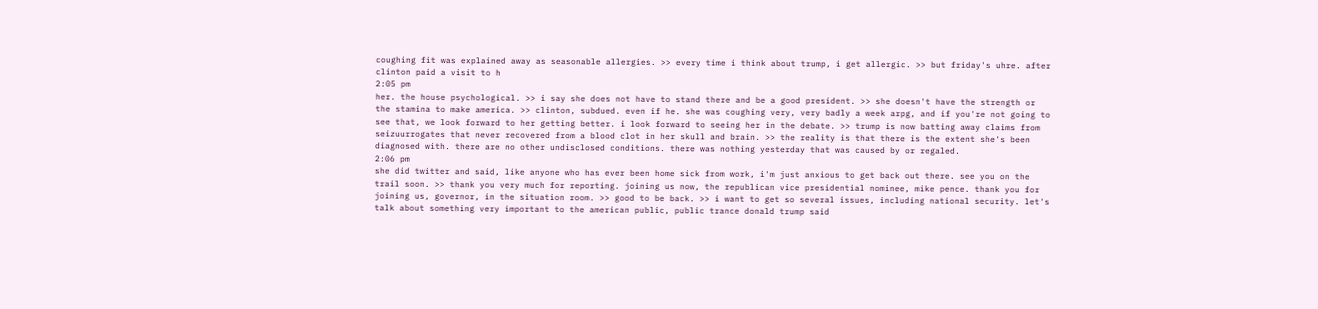coughing fit was explained away as seasonable allergies. >> every time i think about trump, i get allergic. >> but friday's uhre. after clinton paid a visit to h
2:05 pm
her. the house psychological. >> i say she does not have to stand there and be a good president. >> she doesn't have the strength or the stamina to make america. >> clinton, subdued. even if he. she was coughing very, very badly a week arpg, and if you're not going to see that, we look forward to her getting better. i look forward to seeing her in the debate. >> trump is now batting away claims from seizuurrogates that never recovered from a blood clot in her skull and brain. >> the reality is that there is the extent she's been diagnosed with. there are no other undisclosed conditions. there was nothing yesterday that was caused by or regaled.
2:06 pm
she did twitter and said, like anyone who has ever been home sick from work, i'm just anxious to get back out there. see you on the trail soon. >> thank you very much for reporting. joining us now, the republican vice presidential nominee, mike pence. thank you for joining us, governor, in the situation room. >> good to be back. >> i want to get so several issues, including national security. let's talk about something very important to the american public, public trance donald trump said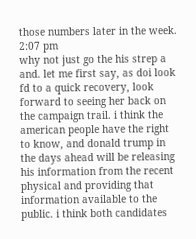those numbers later in the week.
2:07 pm
why not just go the his strep a and. let me first say, as doi look fd to a quick recovery, look forward to seeing her back on the campaign trail. i think the american people have the right to know, and donald trump in the days ahead will be releasing his information from the recent physical and providing that information available to the public. i think both candidates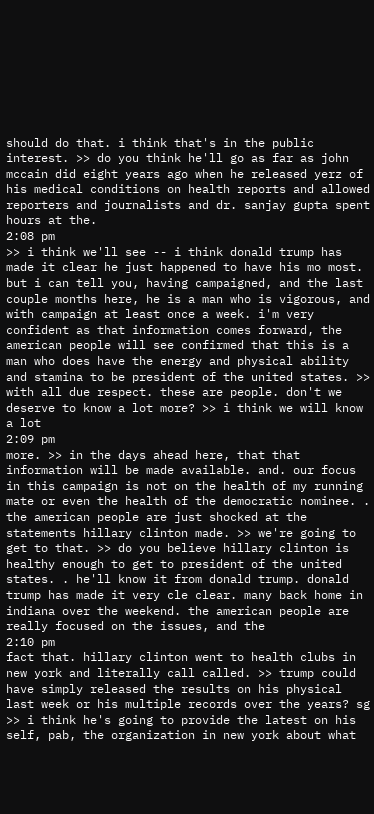should do that. i think that's in the public interest. >> do you think he'll go as far as john mccain did eight years ago when he released yerz of his medical conditions on health reports and allowed reporters and journalists and dr. sanjay gupta spent hours at the.
2:08 pm
>> i think we'll see -- i think donald trump has made it clear he just happened to have his mo most. but i can tell you, having campaigned, and the last couple months here, he is a man who is vigorous, and with campaign at least once a week. i'm very confident as that information comes forward, the american people will see confirmed that this is a man who does have the energy and physical ability and stamina to be president of the united states. >> with all due respect. these are people. don't we deserve to know a lot more? >> i think we will know a lot
2:09 pm
more. >> in the days ahead here, that that information will be made available. and. our focus in this campaign is not on the health of my running mate or even the health of the democratic nominee. . the american people are just shocked at the statements hillary clinton made. >> we're going to get to that. >> do you believe hillary clinton is healthy enough to get to president of the united states. . he'll know it from donald trump. donald trump has made it very cle clear. many back home in indiana over the weekend. the american people are really focused on the issues, and the
2:10 pm
fact that. hillary clinton went to health clubs in new york and literally call called. >> trump could have simply released the results on his physical last week or his multiple records over the years? sg >> i think he's going to provide the latest on his self, pab, the organization in new york about what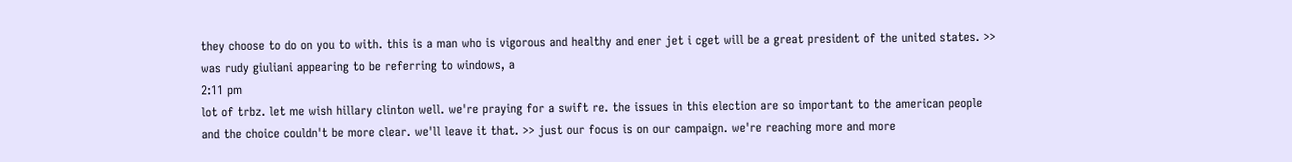they choose to do on you to with. this is a man who is vigorous and healthy and ener jet i cget will be a great president of the united states. >> was rudy giuliani appearing to be referring to windows, a
2:11 pm
lot of trbz. let me wish hillary clinton well. we're praying for a swift re. the issues in this election are so important to the american people and the choice couldn't be more clear. we'll leave it that. >> just our focus is on our campaign. we're reaching more and more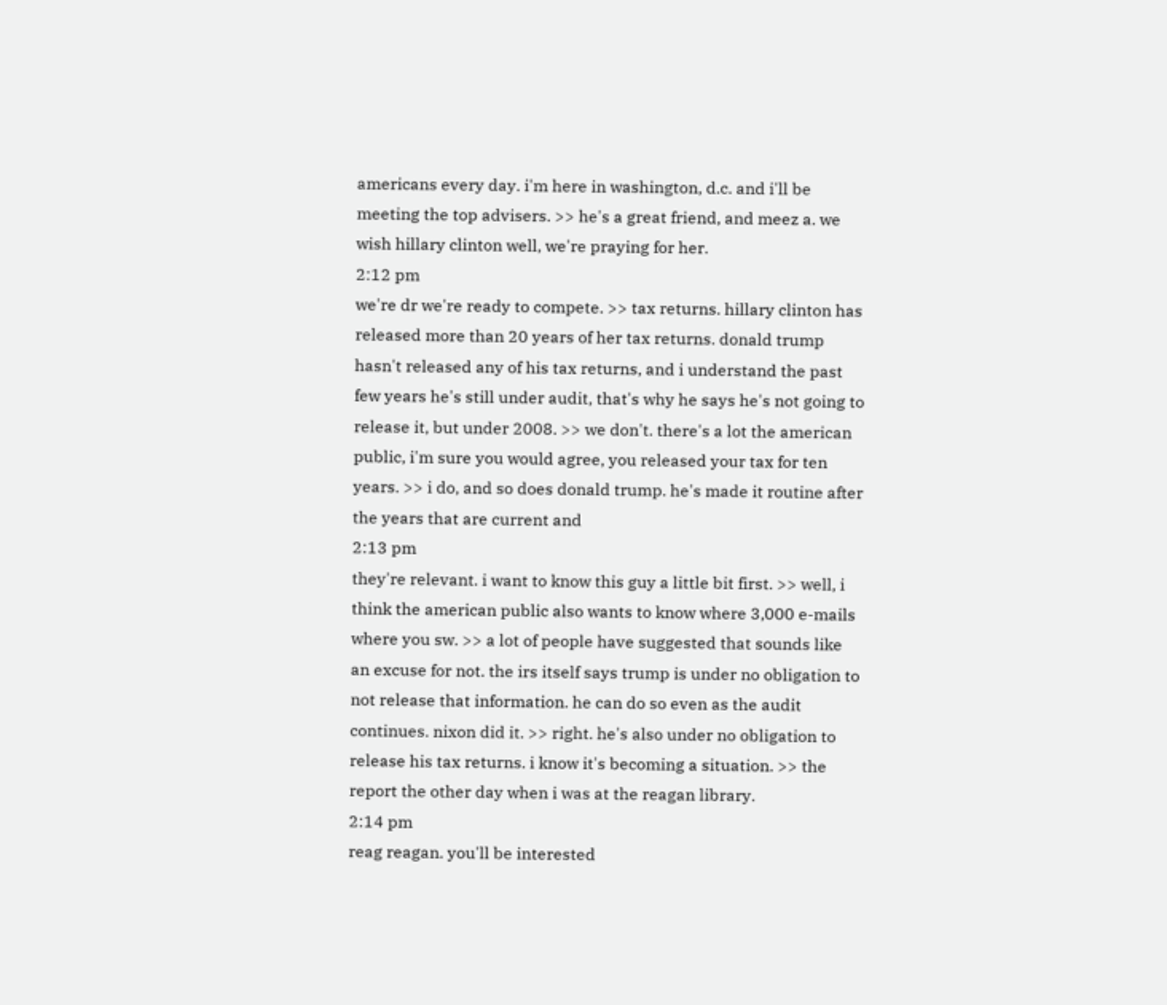americans every day. i'm here in washington, d.c. and i'll be meeting the top advisers. >> he's a great friend, and meez a. we wish hillary clinton well, we're praying for her.
2:12 pm
we're dr we're ready to compete. >> tax returns. hillary clinton has released more than 20 years of her tax returns. donald trump hasn't released any of his tax returns, and i understand the past few years he's still under audit, that's why he says he's not going to release it, but under 2008. >> we don't. there's a lot the american public, i'm sure you would agree, you released your tax for ten years. >> i do, and so does donald trump. he's made it routine after the years that are current and
2:13 pm
they're relevant. i want to know this guy a little bit first. >> well, i think the american public also wants to know where 3,000 e-mails where you sw. >> a lot of people have suggested that sounds like an excuse for not. the irs itself says trump is under no obligation to not release that information. he can do so even as the audit continues. nixon did it. >> right. he's also under no obligation to release his tax returns. i know it's becoming a situation. >> the report the other day when i was at the reagan library.
2:14 pm
reag reagan. you'll be interested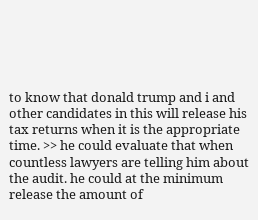to know that donald trump and i and other candidates in this will release his tax returns when it is the appropriate time. >> he could evaluate that when countless lawyers are telling him about the audit. he could at the minimum release the amount of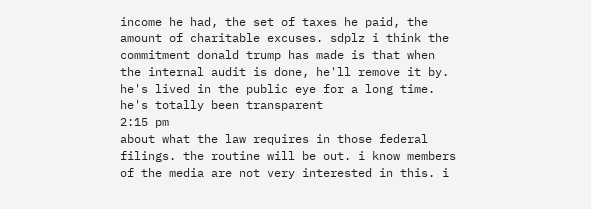income he had, the set of taxes he paid, the amount of charitable excuses. sdplz i think the commitment donald trump has made is that when the internal audit is done, he'll remove it by. he's lived in the public eye for a long time. he's totally been transparent
2:15 pm
about what the law requires in those federal filings. the routine will be out. i know members of the media are not very interested in this. i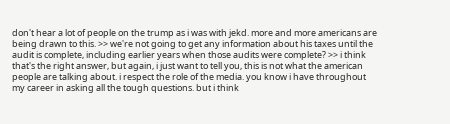don't hear a lot of people on the trump as i was with jekd. more and more americans are being drawn to this. >> we're not going to get any information about his taxes until the audit is complete, including earlier years when those audits were complete? >> i think that's the right answer, but again, i just want to tell you, this is not what the american people are talking about. i respect the role of the media. you know i have throughout my career in asking all the tough questions. but i think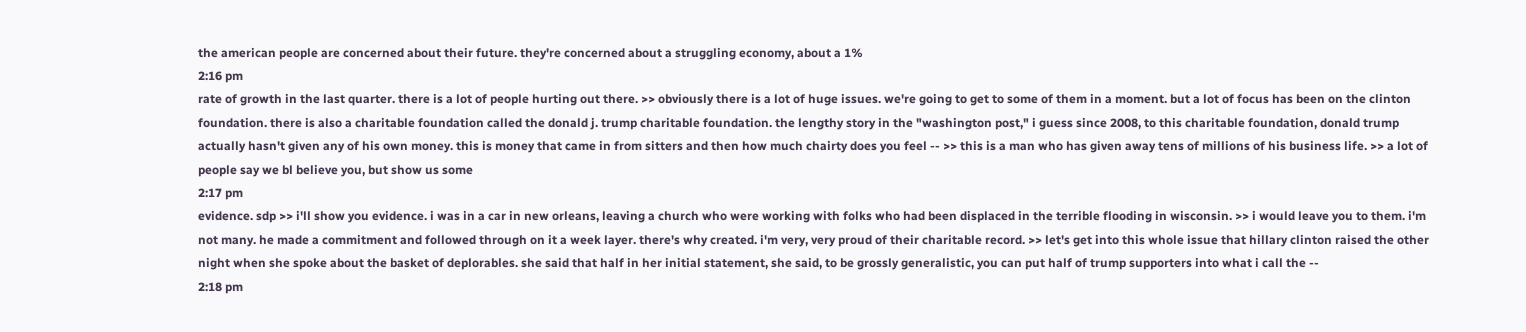the american people are concerned about their future. they're concerned about a struggling economy, about a 1%
2:16 pm
rate of growth in the last quarter. there is a lot of people hurting out there. >> obviously there is a lot of huge issues. we're going to get to some of them in a moment. but a lot of focus has been on the clinton foundation. there is also a charitable foundation called the donald j. trump charitable foundation. the lengthy story in the "washington post," i guess since 2008, to this charitable foundation, donald trump actually hasn't given any of his own money. this is money that came in from sitters and then how much chairty does you feel -- >> this is a man who has given away tens of millions of his business life. >> a lot of people say we bl believe you, but show us some
2:17 pm
evidence. sdp >> i'll show you evidence. i was in a car in new orleans, leaving a church who were working with folks who had been displaced in the terrible flooding in wisconsin. >> i would leave you to them. i'm not many. he made a commitment and followed through on it a week layer. there's why created. i'm very, very proud of their charitable record. >> let's get into this whole issue that hillary clinton raised the other night when she spoke about the basket of deplorables. she said that half in her initial statement, she said, to be grossly generalistic, you can put half of trump supporters into what i call the --
2:18 pm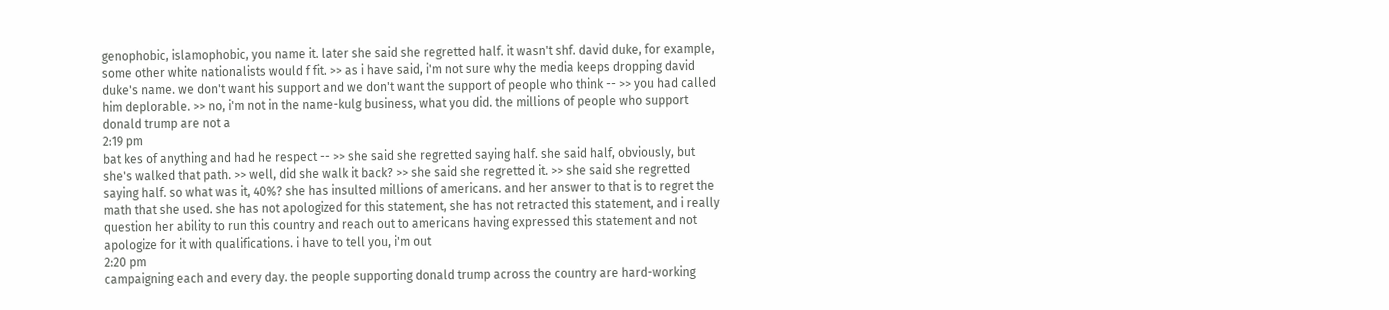genophobic, islamophobic, you name it. later she said she regretted half. it wasn't shf. david duke, for example, some other white nationalists would f fit. >> as i have said, i'm not sure why the media keeps dropping david duke's name. we don't want his support and we don't want the support of people who think -- >> you had called him deplorable. >> no, i'm not in the name-kulg business, what you did. the millions of people who support donald trump are not a
2:19 pm
bat kes of anything and had he respect -- >> she said she regretted saying half. she said half, obviously, but she's walked that path. >> well, did she walk it back? >> she said she regretted it. >> she said she regretted saying half. so what was it, 40%? she has insulted millions of americans. and her answer to that is to regret the math that she used. she has not apologized for this statement, she has not retracted this statement, and i really question her ability to run this country and reach out to americans having expressed this statement and not apologize for it with qualifications. i have to tell you, i'm out
2:20 pm
campaigning each and every day. the people supporting donald trump across the country are hard-working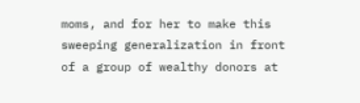moms, and for her to make this sweeping generalization in front of a group of wealthy donors at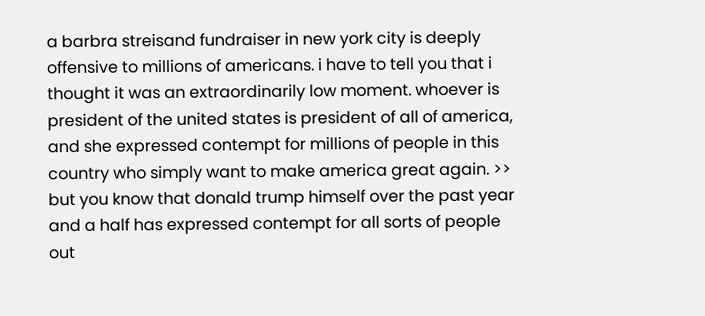a barbra streisand fundraiser in new york city is deeply offensive to millions of americans. i have to tell you that i thought it was an extraordinarily low moment. whoever is president of the united states is president of all of america, and she expressed contempt for millions of people in this country who simply want to make america great again. >> but you know that donald trump himself over the past year and a half has expressed contempt for all sorts of people out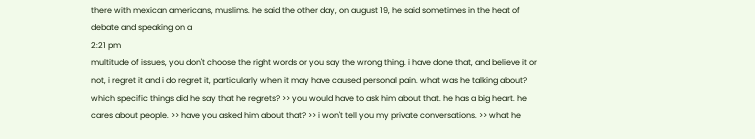there with mexican americans, muslims. he said the other day, on august 19, he said sometimes in the heat of debate and speaking on a
2:21 pm
multitude of issues, you don't choose the right words or you say the wrong thing. i have done that, and believe it or not, i regret it and i do regret it, particularly when it may have caused personal pain. what was he talking about? which specific things did he say that he regrets? >> you would have to ask him about that. he has a big heart. he cares about people. >> have you asked him about that? >> i won't tell you my private conversations. >> what he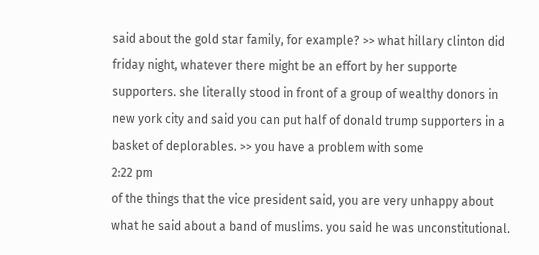said about the gold star family, for example? >> what hillary clinton did friday night, whatever there might be an effort by her supporte supporters. she literally stood in front of a group of wealthy donors in new york city and said you can put half of donald trump supporters in a basket of deplorables. >> you have a problem with some
2:22 pm
of the things that the vice president said, you are very unhappy about what he said about a band of muslims. you said he was unconstitutional.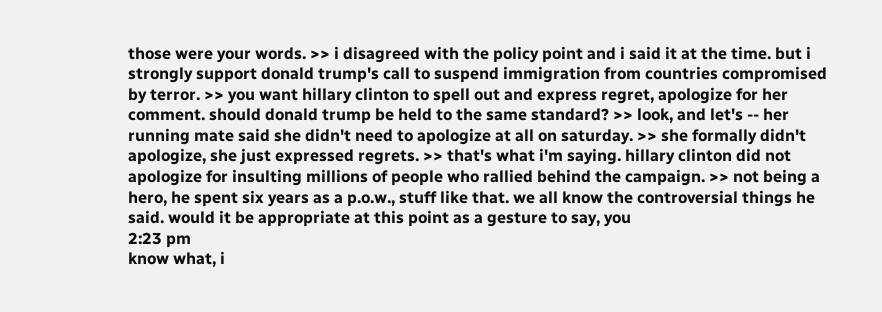those were your words. >> i disagreed with the policy point and i said it at the time. but i strongly support donald trump's call to suspend immigration from countries compromised by terror. >> you want hillary clinton to spell out and express regret, apologize for her comment. should donald trump be held to the same standard? >> look, and let's -- her running mate said she didn't need to apologize at all on saturday. >> she formally didn't apologize, she just expressed regrets. >> that's what i'm saying. hillary clinton did not apologize for insulting millions of people who rallied behind the campaign. >> not being a hero, he spent six years as a p.o.w., stuff like that. we all know the controversial things he said. would it be appropriate at this point as a gesture to say, you
2:23 pm
know what, i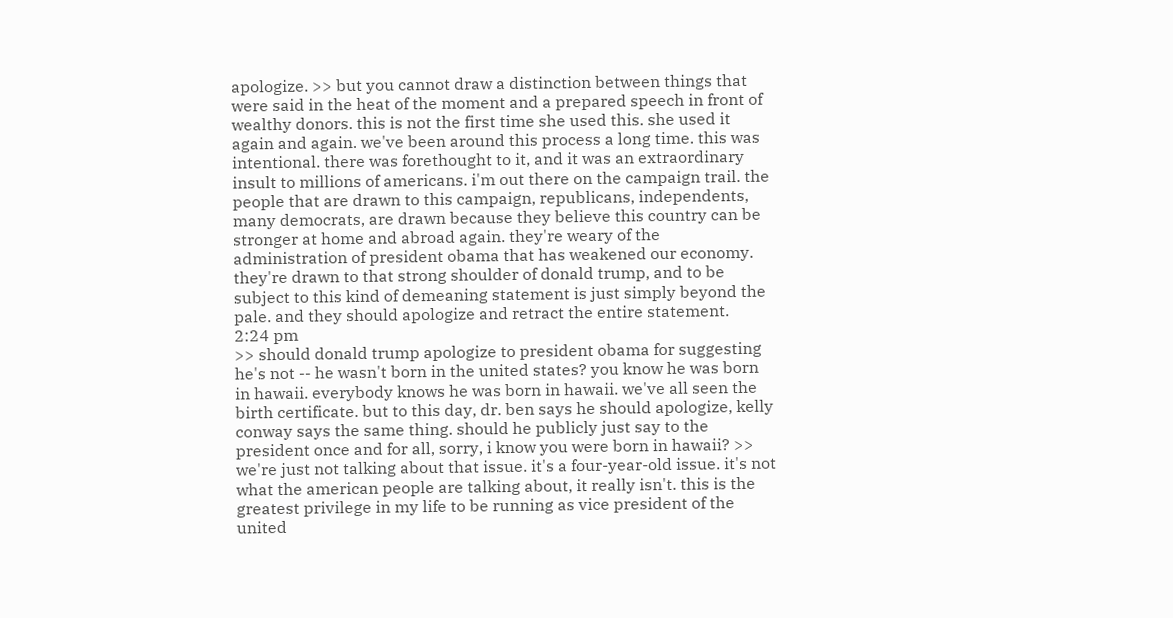apologize. >> but you cannot draw a distinction between things that were said in the heat of the moment and a prepared speech in front of wealthy donors. this is not the first time she used this. she used it again and again. we've been around this process a long time. this was intentional. there was forethought to it, and it was an extraordinary insult to millions of americans. i'm out there on the campaign trail. the people that are drawn to this campaign, republicans, independents, many democrats, are drawn because they believe this country can be stronger at home and abroad again. they're weary of the administration of president obama that has weakened our economy. they're drawn to that strong shoulder of donald trump, and to be subject to this kind of demeaning statement is just simply beyond the pale. and they should apologize and retract the entire statement.
2:24 pm
>> should donald trump apologize to president obama for suggesting he's not -- he wasn't born in the united states? you know he was born in hawaii. everybody knows he was born in hawaii. we've all seen the birth certificate. but to this day, dr. ben says he should apologize, kelly conway says the same thing. should he publicly just say to the president once and for all, sorry, i know you were born in hawaii? >> we're just not talking about that issue. it's a four-year-old issue. it's not what the american people are talking about, it really isn't. this is the greatest privilege in my life to be running as vice president of the united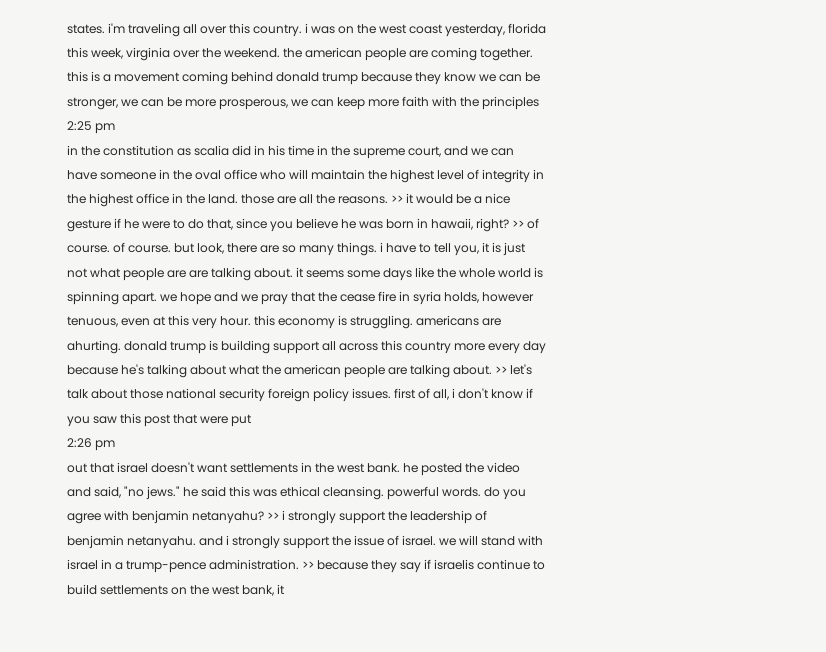states. i'm traveling all over this country. i was on the west coast yesterday, florida this week, virginia over the weekend. the american people are coming together. this is a movement coming behind donald trump because they know we can be stronger, we can be more prosperous, we can keep more faith with the principles
2:25 pm
in the constitution as scalia did in his time in the supreme court, and we can have someone in the oval office who will maintain the highest level of integrity in the highest office in the land. those are all the reasons. >> it would be a nice gesture if he were to do that, since you believe he was born in hawaii, right? >> of course. of course. but look, there are so many things. i have to tell you, it is just not what people are are talking about. it seems some days like the whole world is spinning apart. we hope and we pray that the cease fire in syria holds, however tenuous, even at this very hour. this economy is struggling. americans are ahurting. donald trump is building support all across this country more every day because he's talking about what the american people are talking about. >> let's talk about those national security foreign policy issues. first of all, i don't know if you saw this post that were put
2:26 pm
out that israel doesn't want settlements in the west bank. he posted the video and said, "no jews." he said this was ethical cleansing. powerful words. do you agree with benjamin netanyahu? >> i strongly support the leadership of benjamin netanyahu. and i strongly support the issue of israel. we will stand with israel in a trump-pence administration. >> because they say if israelis continue to build settlements on the west bank, it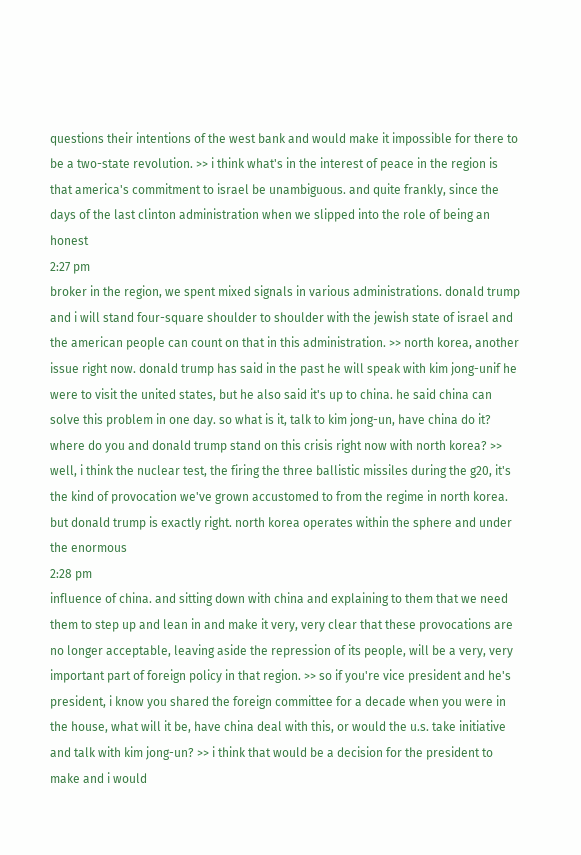questions their intentions of the west bank and would make it impossible for there to be a two-state revolution. >> i think what's in the interest of peace in the region is that america's commitment to israel be unambiguous. and quite frankly, since the days of the last clinton administration when we slipped into the role of being an honest
2:27 pm
broker in the region, we spent mixed signals in various administrations. donald trump and i will stand four-square shoulder to shoulder with the jewish state of israel and the american people can count on that in this administration. >> north korea, another issue right now. donald trump has said in the past he will speak with kim jong-unif he were to visit the united states, but he also said it's up to china. he said china can solve this problem in one day. so what is it, talk to kim jong-un, have china do it? where do you and donald trump stand on this crisis right now with north korea? >> well, i think the nuclear test, the firing the three ballistic missiles during the g20, it's the kind of provocation we've grown accustomed to from the regime in north korea. but donald trump is exactly right. north korea operates within the sphere and under the enormous
2:28 pm
influence of china. and sitting down with china and explaining to them that we need them to step up and lean in and make it very, very clear that these provocations are no longer acceptable, leaving aside the repression of its people, will be a very, very important part of foreign policy in that region. >> so if you're vice president and he's president, i know you shared the foreign committee for a decade when you were in the house, what will it be, have china deal with this, or would the u.s. take initiative and talk with kim jong-un? >> i think that would be a decision for the president to make and i would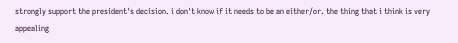strongly support the president's decision. i don't know if it needs to be an either/or. the thing that i think is very appealing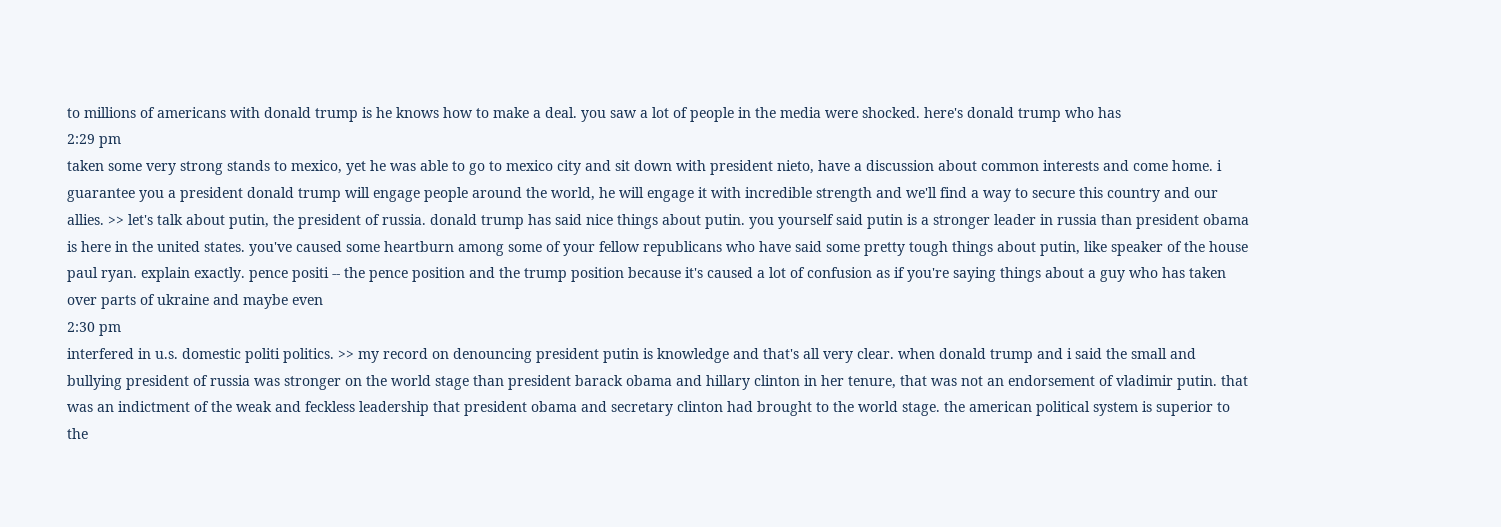to millions of americans with donald trump is he knows how to make a deal. you saw a lot of people in the media were shocked. here's donald trump who has
2:29 pm
taken some very strong stands to mexico, yet he was able to go to mexico city and sit down with president nieto, have a discussion about common interests and come home. i guarantee you a president donald trump will engage people around the world, he will engage it with incredible strength and we'll find a way to secure this country and our allies. >> let's talk about putin, the president of russia. donald trump has said nice things about putin. you yourself said putin is a stronger leader in russia than president obama is here in the united states. you've caused some heartburn among some of your fellow republicans who have said some pretty tough things about putin, like speaker of the house paul ryan. explain exactly. pence positi -- the pence position and the trump position because it's caused a lot of confusion as if you're saying things about a guy who has taken over parts of ukraine and maybe even
2:30 pm
interfered in u.s. domestic politi politics. >> my record on denouncing president putin is knowledge and that's all very clear. when donald trump and i said the small and bullying president of russia was stronger on the world stage than president barack obama and hillary clinton in her tenure, that was not an endorsement of vladimir putin. that was an indictment of the weak and feckless leadership that president obama and secretary clinton had brought to the world stage. the american political system is superior to the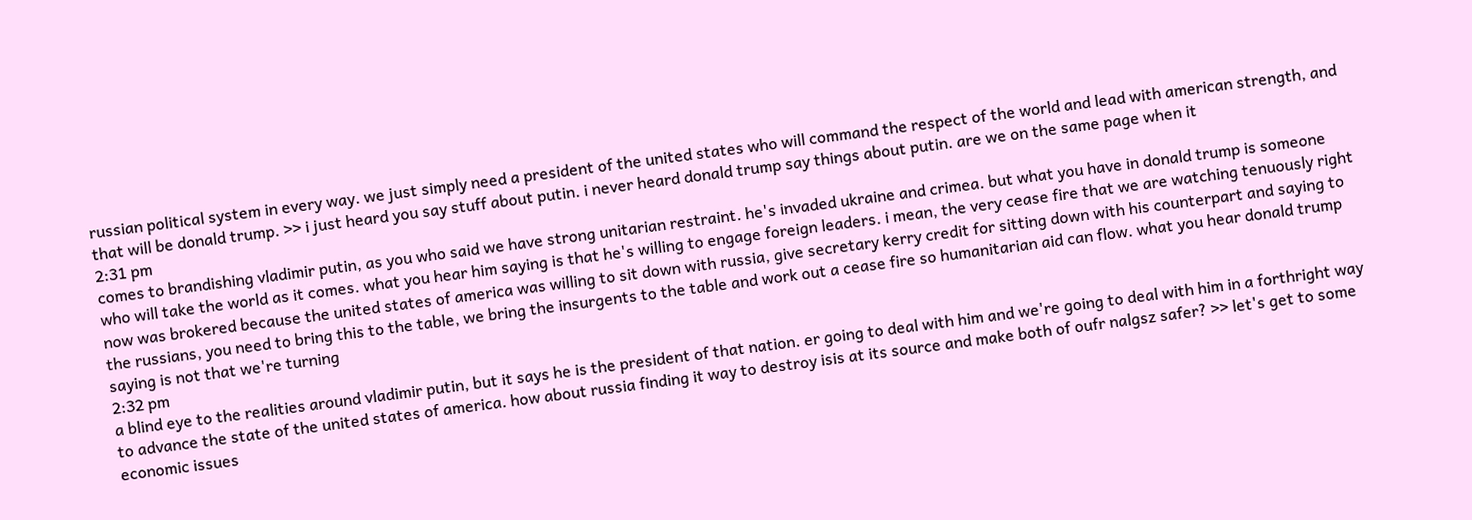russian political system in every way. we just simply need a president of the united states who will command the respect of the world and lead with american strength, and that will be donald trump. >> i just heard you say stuff about putin. i never heard donald trump say things about putin. are we on the same page when it
2:31 pm
comes to brandishing vladimir putin, as you who said we have strong unitarian restraint. he's invaded ukraine and crimea. but what you have in donald trump is someone who will take the world as it comes. what you hear him saying is that he's willing to engage foreign leaders. i mean, the very cease fire that we are watching tenuously right now was brokered because the united states of america was willing to sit down with russia, give secretary kerry credit for sitting down with his counterpart and saying to the russians, you need to bring this to the table, we bring the insurgents to the table and work out a cease fire so humanitarian aid can flow. what you hear donald trump saying is not that we're turning
2:32 pm
a blind eye to the realities around vladimir putin, but it says he is the president of that nation. er going to deal with him and we're going to deal with him in a forthright way to advance the state of the united states of america. how about russia finding it way to destroy isis at its source and make both of oufr nalgsz safer? >> let's get to some economic issues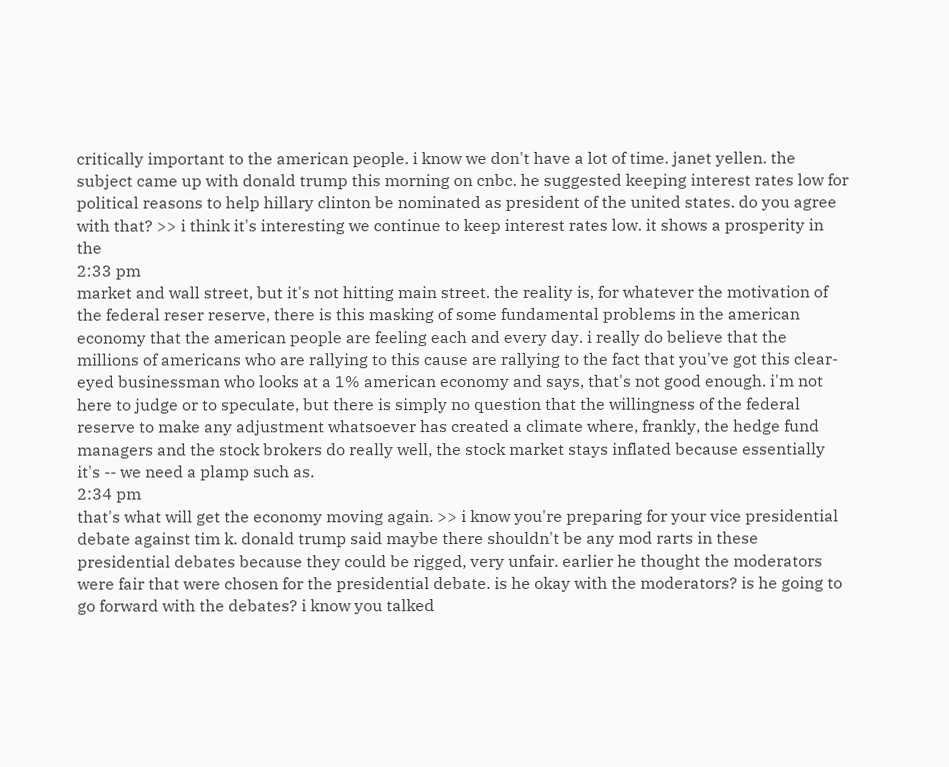critically important to the american people. i know we don't have a lot of time. janet yellen. the subject came up with donald trump this morning on cnbc. he suggested keeping interest rates low for political reasons to help hillary clinton be nominated as president of the united states. do you agree with that? >> i think it's interesting we continue to keep interest rates low. it shows a prosperity in the
2:33 pm
market and wall street, but it's not hitting main street. the reality is, for whatever the motivation of the federal reser reserve, there is this masking of some fundamental problems in the american economy that the american people are feeling each and every day. i really do believe that the millions of americans who are rallying to this cause are rallying to the fact that you've got this clear-eyed businessman who looks at a 1% american economy and says, that's not good enough. i'm not here to judge or to speculate, but there is simply no question that the willingness of the federal reserve to make any adjustment whatsoever has created a climate where, frankly, the hedge fund managers and the stock brokers do really well, the stock market stays inflated because essentially it's -- we need a plamp such as.
2:34 pm
that's what will get the economy moving again. >> i know you're preparing for your vice presidential debate against tim k. donald trump said maybe there shouldn't be any mod rarts in these presidential debates because they could be rigged, very unfair. earlier he thought the moderators were fair that were chosen for the presidential debate. is he okay with the moderators? is he going to go forward with the debates? i know you talked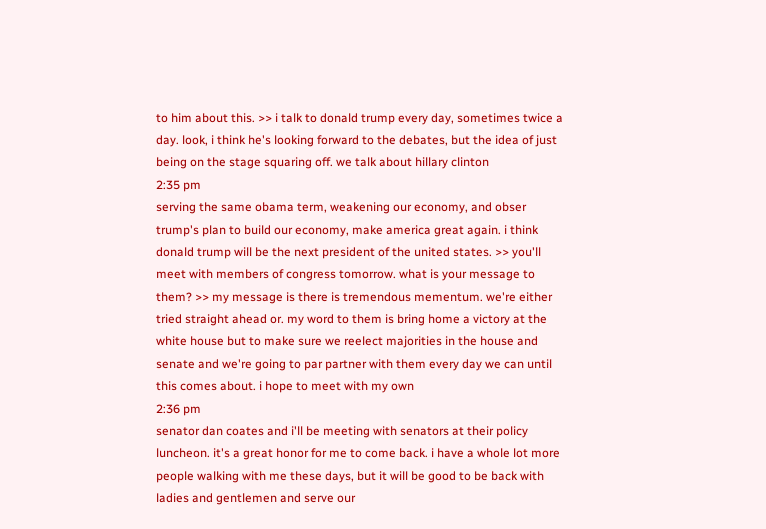to him about this. >> i talk to donald trump every day, sometimes twice a day. look, i think he's looking forward to the debates, but the idea of just being on the stage squaring off. we talk about hillary clinton
2:35 pm
serving the same obama term, weakening our economy, and obser trump's plan to build our economy, make america great again. i think donald trump will be the next president of the united states. >> you'll meet with members of congress tomorrow. what is your message to them? >> my message is there is tremendous mementum. we're either tried straight ahead or. my word to them is bring home a victory at the white house but to make sure we reelect majorities in the house and senate and we're going to par partner with them every day we can until this comes about. i hope to meet with my own
2:36 pm
senator dan coates and i'll be meeting with senators at their policy luncheon. it's a great honor for me to come back. i have a whole lot more people walking with me these days, but it will be good to be back with ladies and gentlemen and serve our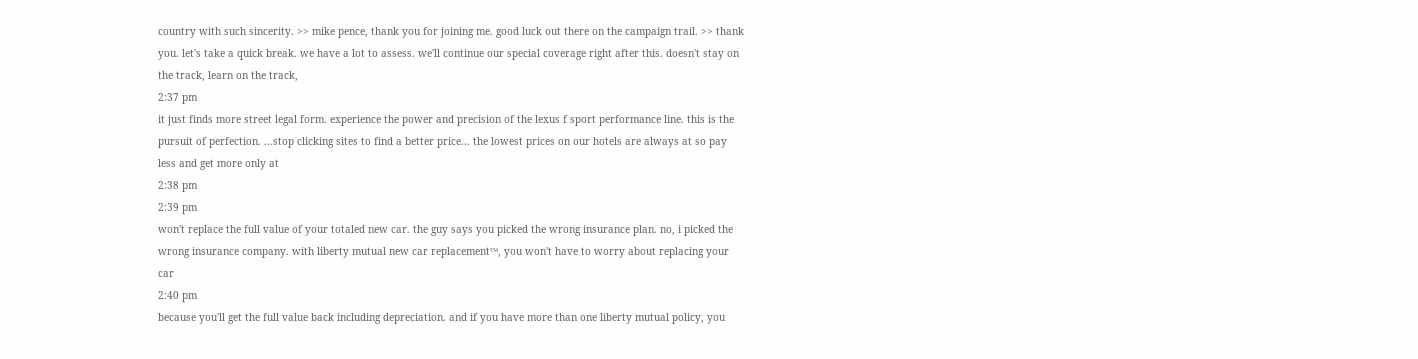country with such sincerity. >> mike pence, thank you for joining me. good luck out there on the campaign trail. >> thank you. let's take a quick break. we have a lot to assess. we'll continue our special coverage right after this. doesn't stay on the track, learn on the track,
2:37 pm
it just finds more street legal form. experience the power and precision of the lexus f sport performance line. this is the pursuit of perfection. ...stop clicking sites to find a better price... the lowest prices on our hotels are always at so pay less and get more only at
2:38 pm
2:39 pm
won't replace the full value of your totaled new car. the guy says you picked the wrong insurance plan. no, i picked the wrong insurance company. with liberty mutual new car replacement™, you won't have to worry about replacing your car
2:40 pm
because you'll get the full value back including depreciation. and if you have more than one liberty mutual policy, you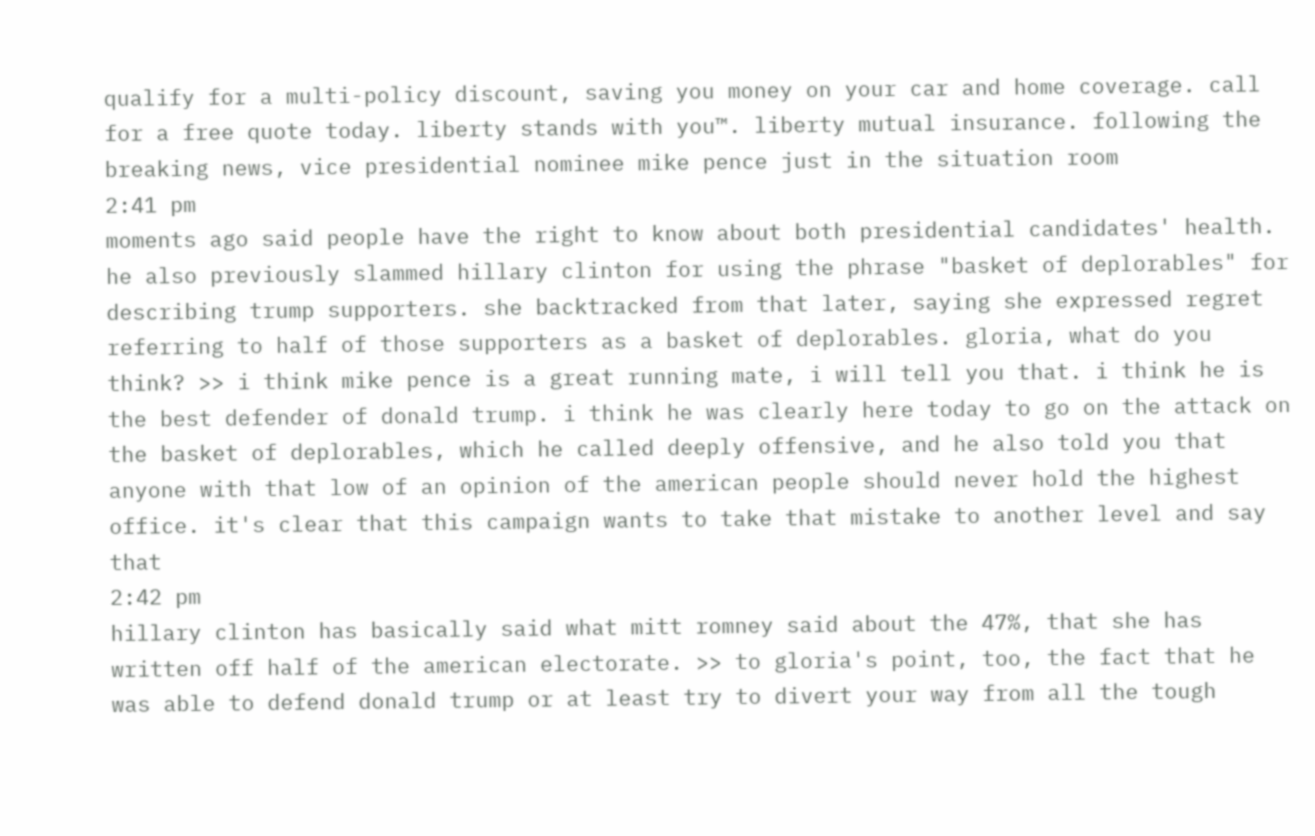qualify for a multi-policy discount, saving you money on your car and home coverage. call for a free quote today. liberty stands with you™. liberty mutual insurance. following the breaking news, vice presidential nominee mike pence just in the situation room
2:41 pm
moments ago said people have the right to know about both presidential candidates' health. he also previously slammed hillary clinton for using the phrase "basket of deplorables" for describing trump supporters. she backtracked from that later, saying she expressed regret referring to half of those supporters as a basket of deplorables. gloria, what do you think? >> i think mike pence is a great running mate, i will tell you that. i think he is the best defender of donald trump. i think he was clearly here today to go on the attack on the basket of deplorables, which he called deeply offensive, and he also told you that anyone with that low of an opinion of the american people should never hold the highest office. it's clear that this campaign wants to take that mistake to another level and say that
2:42 pm
hillary clinton has basically said what mitt romney said about the 47%, that she has written off half of the american electorate. >> to gloria's point, too, the fact that he was able to defend donald trump or at least try to divert your way from all the tough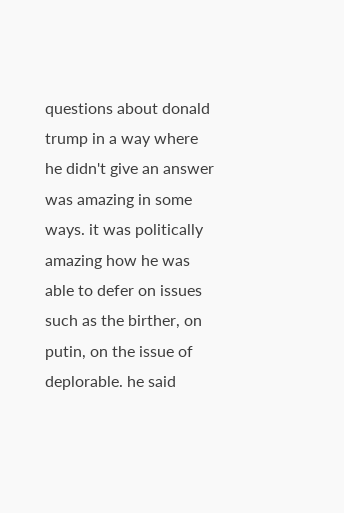questions about donald trump in a way where he didn't give an answer was amazing in some ways. it was politically amazing how he was able to defer on issues such as the birther, on putin, on the issue of deplorable. he said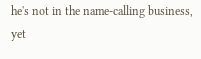he's not in the name-calling business, yet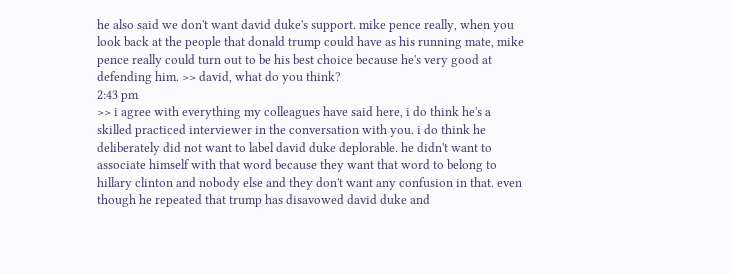he also said we don't want david duke's support. mike pence really, when you look back at the people that donald trump could have as his running mate, mike pence really could turn out to be his best choice because he's very good at defending him. >> david, what do you think?
2:43 pm
>> i agree with everything my colleagues have said here, i do think he's a skilled practiced interviewer in the conversation with you. i do think he deliberately did not want to label david duke deplorable. he didn't want to associate himself with that word because they want that word to belong to hillary clinton and nobody else and they don't want any confusion in that. even though he repeated that trump has disavowed david duke and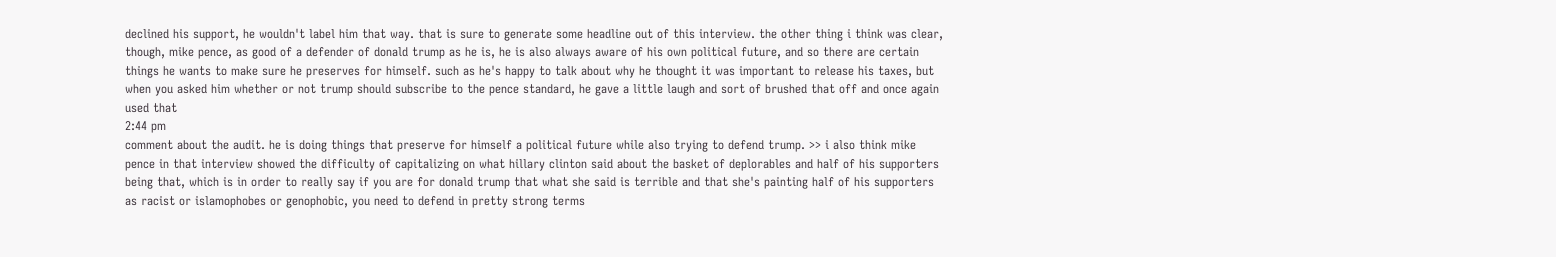declined his support, he wouldn't label him that way. that is sure to generate some headline out of this interview. the other thing i think was clear, though, mike pence, as good of a defender of donald trump as he is, he is also always aware of his own political future, and so there are certain things he wants to make sure he preserves for himself. such as he's happy to talk about why he thought it was important to release his taxes, but when you asked him whether or not trump should subscribe to the pence standard, he gave a little laugh and sort of brushed that off and once again used that
2:44 pm
comment about the audit. he is doing things that preserve for himself a political future while also trying to defend trump. >> i also think mike pence in that interview showed the difficulty of capitalizing on what hillary clinton said about the basket of deplorables and half of his supporters being that, which is in order to really say if you are for donald trump that what she said is terrible and that she's painting half of his supporters as racist or islamophobes or genophobic, you need to defend in pretty strong terms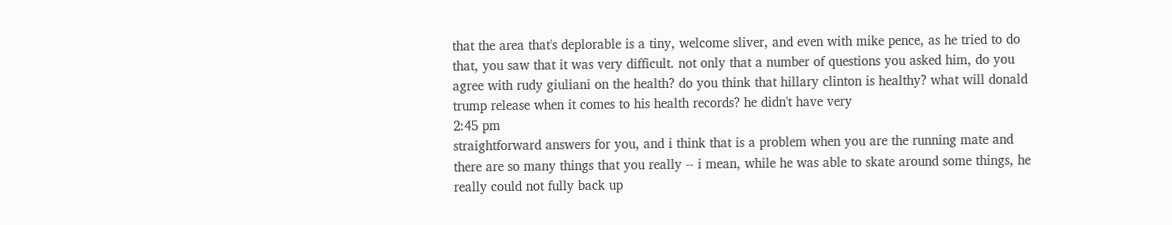that the area that's deplorable is a tiny, welcome sliver, and even with mike pence, as he tried to do that, you saw that it was very difficult. not only that a number of questions you asked him, do you agree with rudy giuliani on the health? do you think that hillary clinton is healthy? what will donald trump release when it comes to his health records? he didn't have very
2:45 pm
straightforward answers for you, and i think that is a problem when you are the running mate and there are so many things that you really -- i mean, while he was able to skate around some things, he really could not fully back up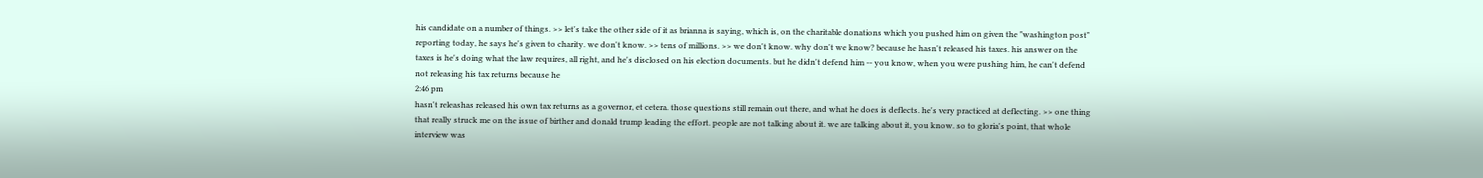his candidate on a number of things. >> let's take the other side of it as brianna is saying, which is, on the charitable donations which you pushed him on given the "washington post" reporting today, he says he's given to charity. we don't know. >> tens of millions. >> we don't know. why don't we know? because he hasn't released his taxes. his answer on the taxes is he's doing what the law requires, all right, and he's disclosed on his election documents. but he didn't defend him -- you know, when you were pushing him, he can't defend not releasing his tax returns because he
2:46 pm
hasn't releashas released his own tax returns as a governor, et cetera. those questions still remain out there, and what he does is deflects. he's very practiced at deflecting. >> one thing that really struck me on the issue of birther and donald trump leading the effort. people are not talking about it. we are talking about it, you know. so to gloria's point, that whole interview was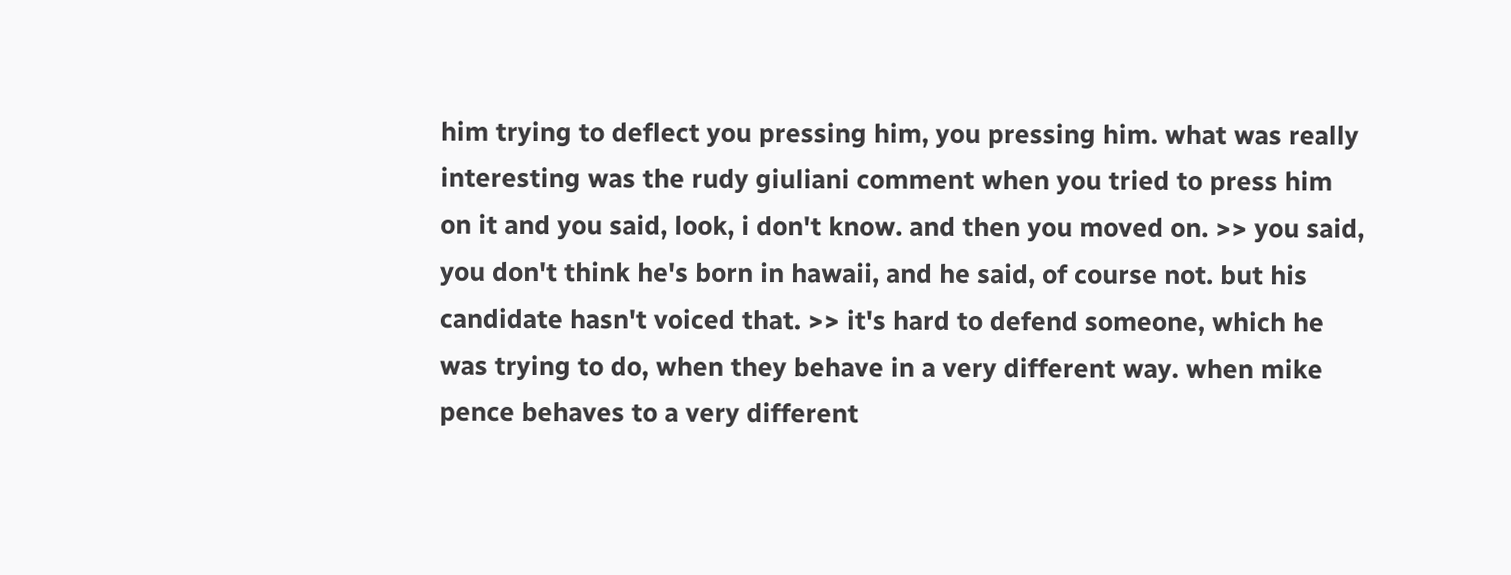him trying to deflect you pressing him, you pressing him. what was really interesting was the rudy giuliani comment when you tried to press him on it and you said, look, i don't know. and then you moved on. >> you said, you don't think he's born in hawaii, and he said, of course not. but his candidate hasn't voiced that. >> it's hard to defend someone, which he was trying to do, when they behave in a very different way. when mike pence behaves to a very different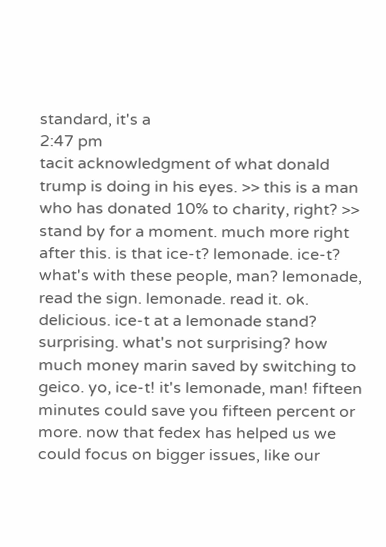standard, it's a
2:47 pm
tacit acknowledgment of what donald trump is doing in his eyes. >> this is a man who has donated 10% to charity, right? >> stand by for a moment. much more right after this. is that ice-t? lemonade. ice-t? what's with these people, man? lemonade, read the sign. lemonade. read it. ok. delicious. ice-t at a lemonade stand? surprising. what's not surprising? how much money marin saved by switching to geico. yo, ice-t! it's lemonade, man! fifteen minutes could save you fifteen percent or more. now that fedex has helped us we could focus on bigger issues, like our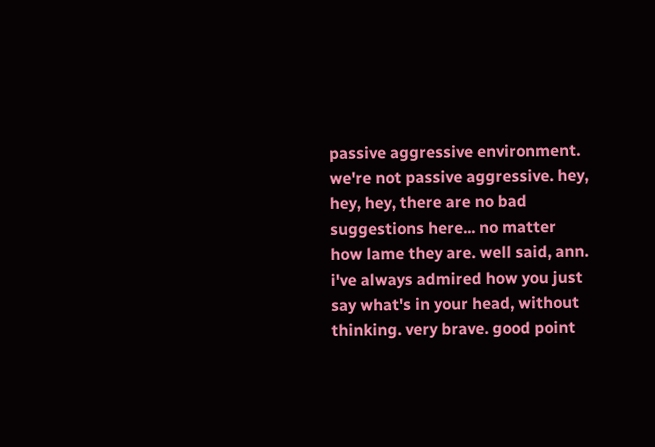passive aggressive environment. we're not passive aggressive. hey, hey, hey, there are no bad suggestions here... no matter how lame they are. well said, ann. i've always admired how you just say what's in your head, without thinking. very brave. good point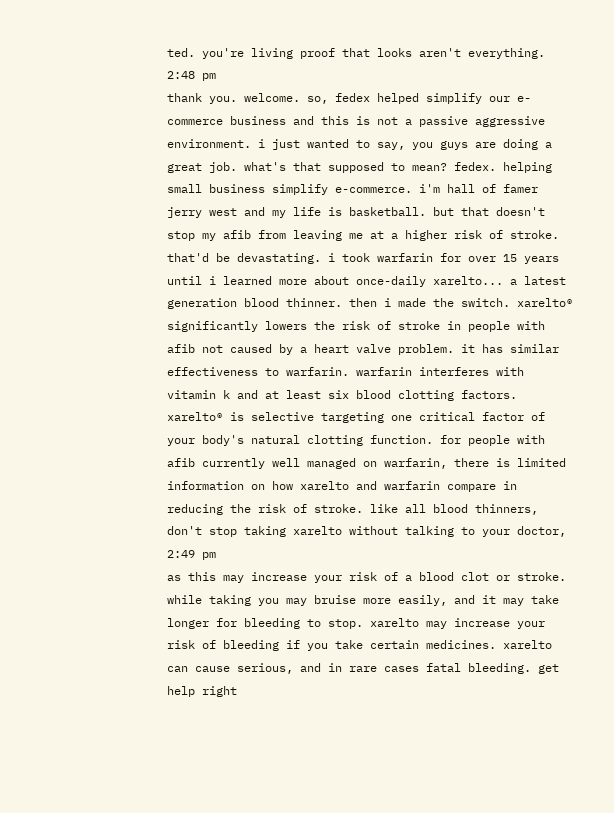ted. you're living proof that looks aren't everything.
2:48 pm
thank you. welcome. so, fedex helped simplify our e-commerce business and this is not a passive aggressive environment. i just wanted to say, you guys are doing a great job. what's that supposed to mean? fedex. helping small business simplify e-commerce. i'm hall of famer jerry west and my life is basketball. but that doesn't stop my afib from leaving me at a higher risk of stroke. that'd be devastating. i took warfarin for over 15 years until i learned more about once-daily xarelto... a latest generation blood thinner. then i made the switch. xarelto® significantly lowers the risk of stroke in people with afib not caused by a heart valve problem. it has similar effectiveness to warfarin. warfarin interferes with vitamin k and at least six blood clotting factors. xarelto® is selective targeting one critical factor of your body's natural clotting function. for people with afib currently well managed on warfarin, there is limited information on how xarelto and warfarin compare in reducing the risk of stroke. like all blood thinners, don't stop taking xarelto without talking to your doctor,
2:49 pm
as this may increase your risk of a blood clot or stroke. while taking you may bruise more easily, and it may take longer for bleeding to stop. xarelto may increase your risk of bleeding if you take certain medicines. xarelto can cause serious, and in rare cases fatal bleeding. get help right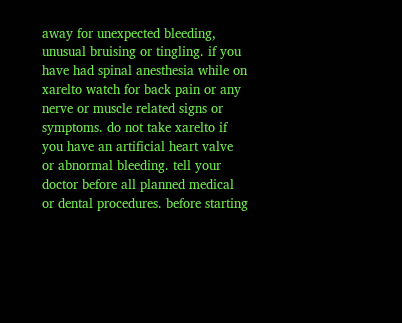away for unexpected bleeding, unusual bruising or tingling. if you have had spinal anesthesia while on xarelto watch for back pain or any nerve or muscle related signs or symptoms. do not take xarelto if you have an artificial heart valve or abnormal bleeding. tell your doctor before all planned medical or dental procedures. before starting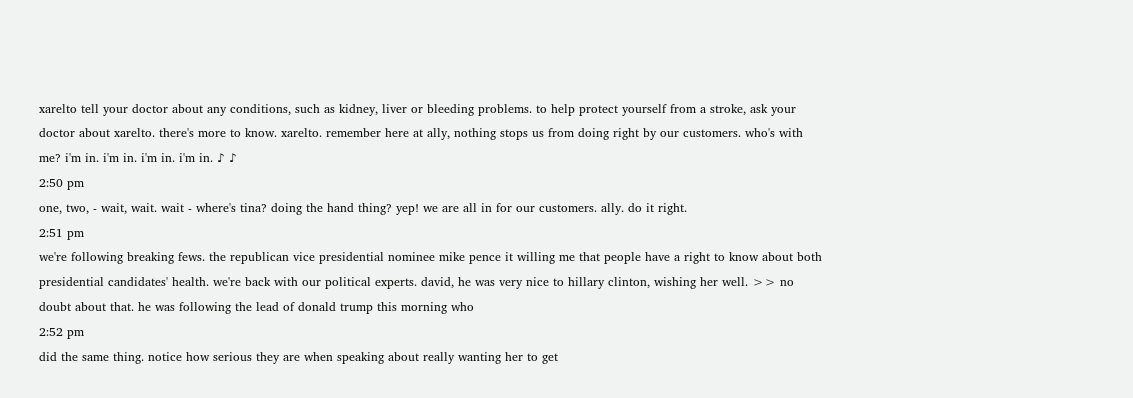xarelto tell your doctor about any conditions, such as kidney, liver or bleeding problems. to help protect yourself from a stroke, ask your doctor about xarelto. there's more to know. xarelto. remember here at ally, nothing stops us from doing right by our customers. who's with me? i'm in. i'm in. i'm in. i'm in. ♪ ♪
2:50 pm
one, two, - wait, wait. wait - where's tina? doing the hand thing? yep! we are all in for our customers. ally. do it right.
2:51 pm
we're following breaking fews. the republican vice presidential nominee mike pence it willing me that people have a right to know about both presidential candidates' health. we're back with our political experts. david, he was very nice to hillary clinton, wishing her well. >> no doubt about that. he was following the lead of donald trump this morning who
2:52 pm
did the same thing. notice how serious they are when speaking about really wanting her to get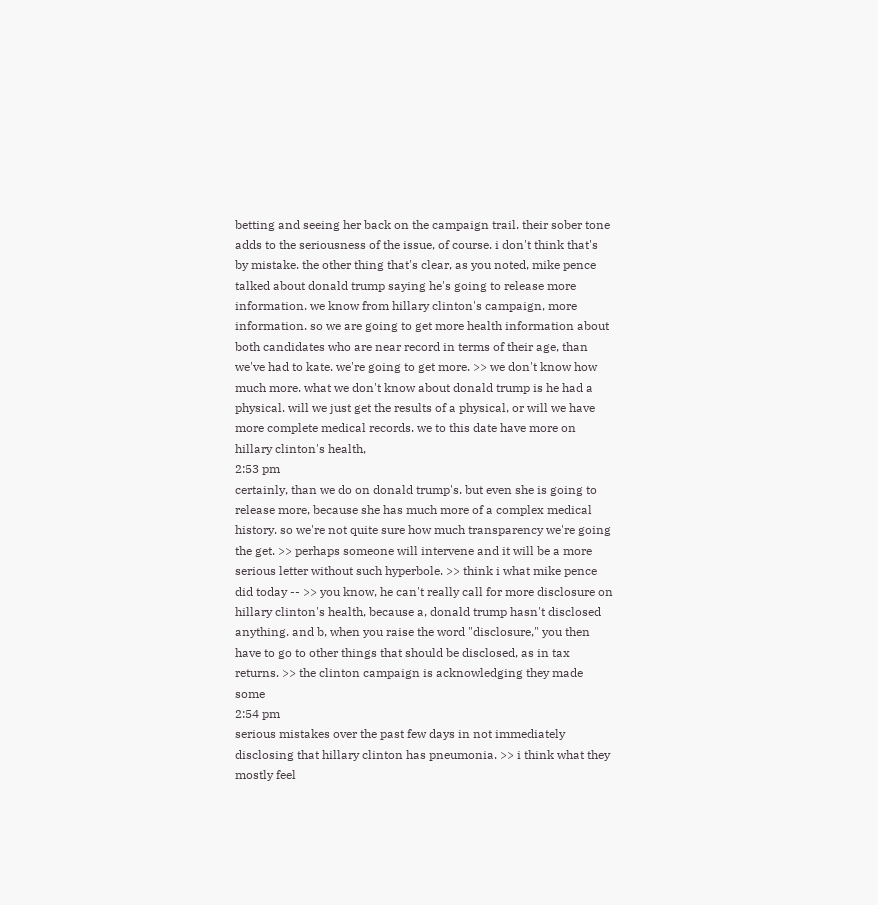betting and seeing her back on the campaign trail. their sober tone adds to the seriousness of the issue, of course. i don't think that's by mistake. the other thing that's clear, as you noted, mike pence talked about donald trump saying he's going to release more information. we know from hillary clinton's campaign, more information. so we are going to get more health information about both candidates who are near record in terms of their age, than we've had to kate. we're going to get more. >> we don't know how much more. what we don't know about donald trump is he had a physical. will we just get the results of a physical, or will we have more complete medical records. we to this date have more on hillary clinton's health,
2:53 pm
certainly, than we do on donald trump's. but even she is going to release more, because she has much more of a complex medical history. so we're not quite sure how much transparency we're going the get. >> perhaps someone will intervene and it will be a more serious letter without such hyperbole. >> think i what mike pence did today -- >> you know, he can't really call for more disclosure on hillary clinton's health, because a, donald trump hasn't disclosed anything. and b, when you raise the word "disclosure," you then have to go to other things that should be disclosed, as in tax returns. >> the clinton campaign is acknowledging they made some
2:54 pm
serious mistakes over the past few days in not immediately disclosing that hillary clinton has pneumonia. >> i think what they mostly feel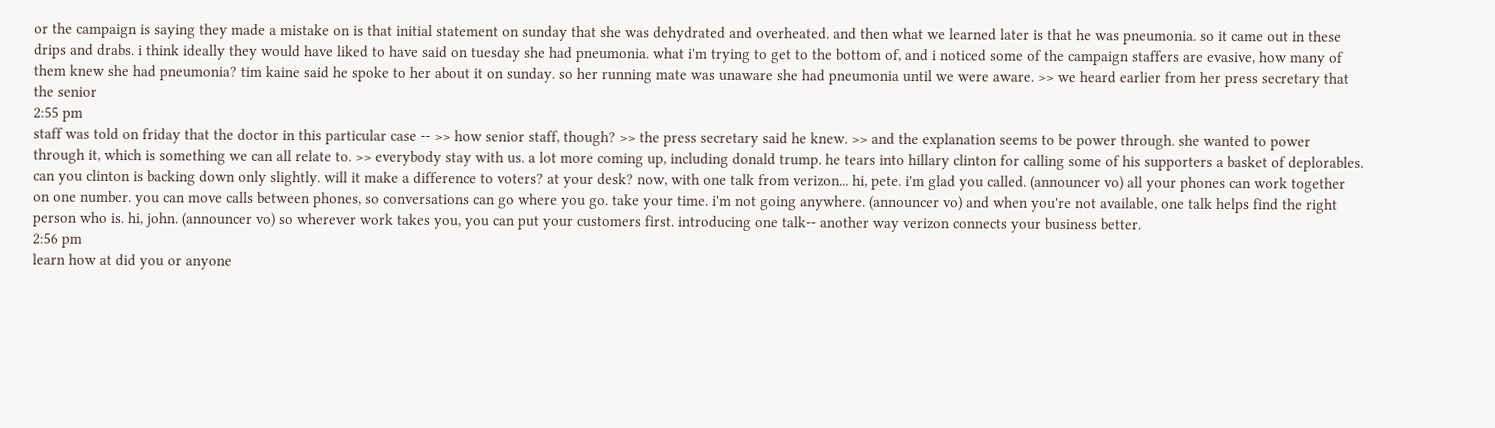or the campaign is saying they made a mistake on is that initial statement on sunday that she was dehydrated and overheated. and then what we learned later is that he was pneumonia. so it came out in these drips and drabs. i think ideally they would have liked to have said on tuesday she had pneumonia. what i'm trying to get to the bottom of, and i noticed some of the campaign staffers are evasive, how many of them knew she had pneumonia? tim kaine said he spoke to her about it on sunday. so her running mate was unaware she had pneumonia until we were aware. >> we heard earlier from her press secretary that the senior
2:55 pm
staff was told on friday that the doctor in this particular case -- >> how senior staff, though? >> the press secretary said he knew. >> and the explanation seems to be power through. she wanted to power through it, which is something we can all relate to. >> everybody stay with us. a lot more coming up, including donald trump. he tears into hillary clinton for calling some of his supporters a basket of deplorables. can you clinton is backing down only slightly. will it make a difference to voters? at your desk? now, with one talk from verizon... hi, pete. i'm glad you called. (announcer vo) all your phones can work together on one number. you can move calls between phones, so conversations can go where you go. take your time. i'm not going anywhere. (announcer vo) and when you're not available, one talk helps find the right person who is. hi, john. (announcer vo) so wherever work takes you, you can put your customers first. introducing one talk-- another way verizon connects your business better.
2:56 pm
learn how at did you or anyone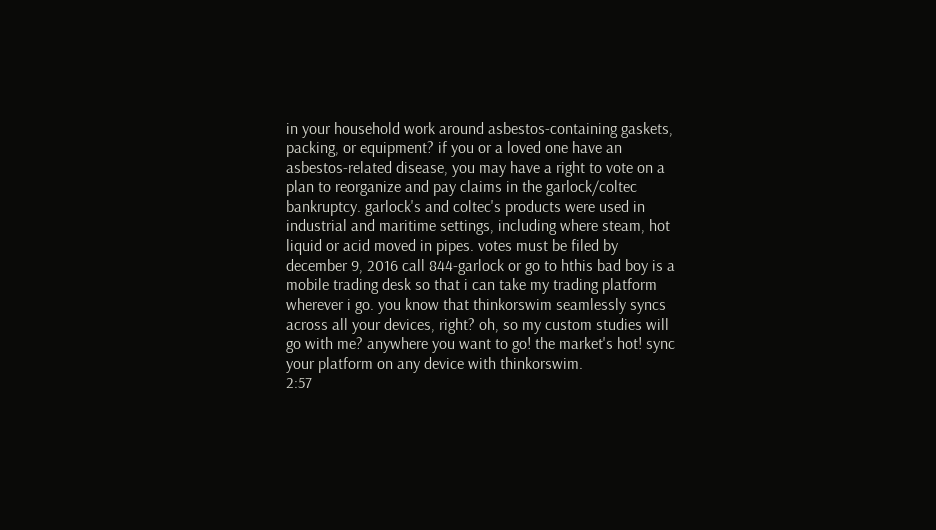in your household work around asbestos-containing gaskets, packing, or equipment? if you or a loved one have an asbestos-related disease, you may have a right to vote on a plan to reorganize and pay claims in the garlock/coltec bankruptcy. garlock's and coltec's products were used in industrial and maritime settings, including where steam, hot liquid or acid moved in pipes. votes must be filed by december 9, 2016 call 844-garlock or go to hthis bad boy is a mobile trading desk so that i can take my trading platform wherever i go. you know that thinkorswim seamlessly syncs across all your devices, right? oh, so my custom studies will go with me? anywhere you want to go! the market's hot! sync your platform on any device with thinkorswim.
2:57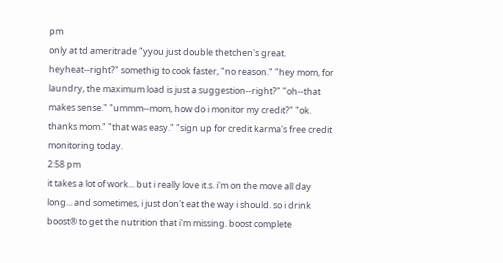pm
only at td ameritrade "yyou just double thetchen's great. heyheat--right?" somethig to cook faster, "no reason." "hey mom, for laundry, the maximum load is just a suggestion--right?" "oh--that makes sense." "ummm--mom, how do i monitor my credit?" "ok. thanks mom." "that was easy." "sign up for credit karma's free credit monitoring today.
2:58 pm
it takes a lot of work... but i really love it.s. i'm on the move all day long... and sometimes, i just don't eat the way i should. so i drink boost® to get the nutrition that i'm missing. boost complete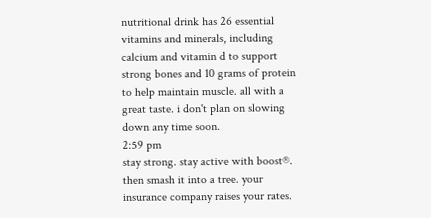nutritional drink has 26 essential vitamins and minerals, including calcium and vitamin d to support strong bones and 10 grams of protein to help maintain muscle. all with a great taste. i don't plan on slowing down any time soon.
2:59 pm
stay strong. stay active with boost®. then smash it into a tree. your insurance company raises your rates.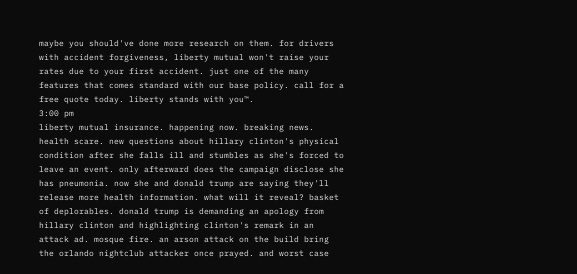maybe you should've done more research on them. for drivers with accident forgiveness, liberty mutual won't raise your rates due to your first accident. just one of the many features that comes standard with our base policy. call for a free quote today. liberty stands with you™.
3:00 pm
liberty mutual insurance. happening now. breaking news. health scare. new questions about hillary clinton's physical condition after she falls ill and stumbles as she's forced to leave an event. only afterward does the campaign disclose she has pneumonia. now she and donald trump are saying they'll release more health information. what will it reveal? basket of deplorables. donald trump is demanding an apology from hillary clinton and highlighting clinton's remark in an attack ad. mosque fire. an arson attack on the build bring the orlando nightclub attacker once prayed. and worst case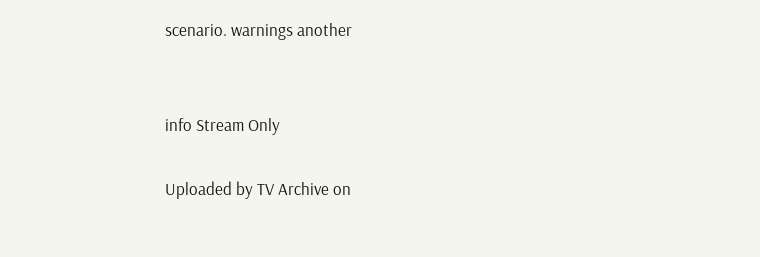scenario. warnings another


info Stream Only

Uploaded by TV Archive on